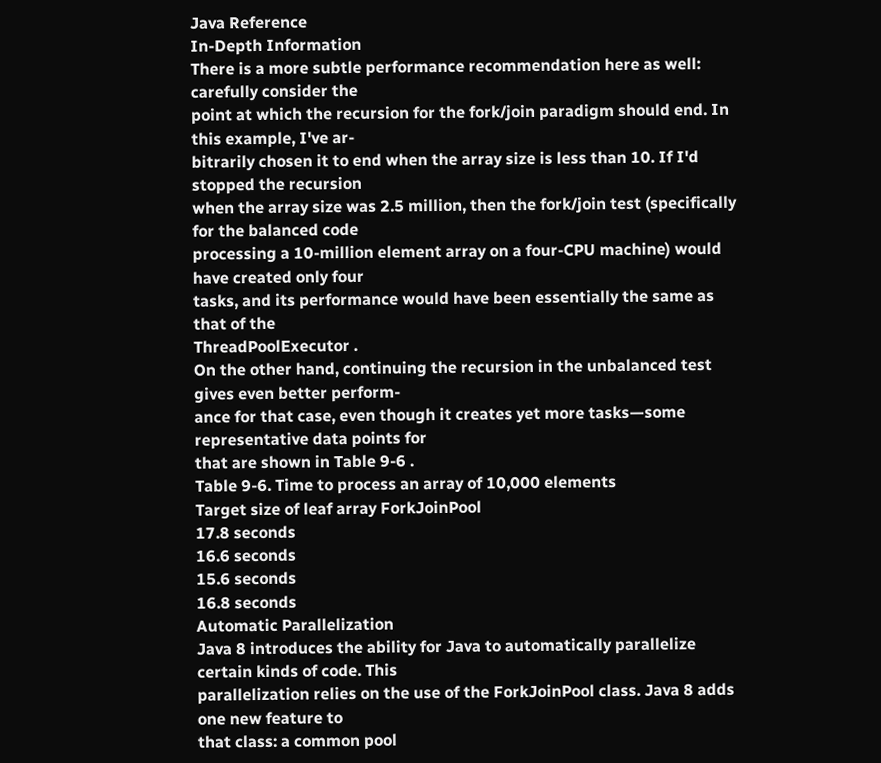Java Reference
In-Depth Information
There is a more subtle performance recommendation here as well: carefully consider the
point at which the recursion for the fork/join paradigm should end. In this example, I've ar-
bitrarily chosen it to end when the array size is less than 10. If I'd stopped the recursion
when the array size was 2.5 million, then the fork/join test (specifically for the balanced code
processing a 10-million element array on a four-CPU machine) would have created only four
tasks, and its performance would have been essentially the same as that of the
ThreadPoolExecutor .
On the other hand, continuing the recursion in the unbalanced test gives even better perform-
ance for that case, even though it creates yet more tasks—some representative data points for
that are shown in Table 9-6 .
Table 9-6. Time to process an array of 10,000 elements
Target size of leaf array ForkJoinPool
17.8 seconds
16.6 seconds
15.6 seconds
16.8 seconds
Automatic Parallelization
Java 8 introduces the ability for Java to automatically parallelize certain kinds of code. This
parallelization relies on the use of the ForkJoinPool class. Java 8 adds one new feature to
that class: a common pool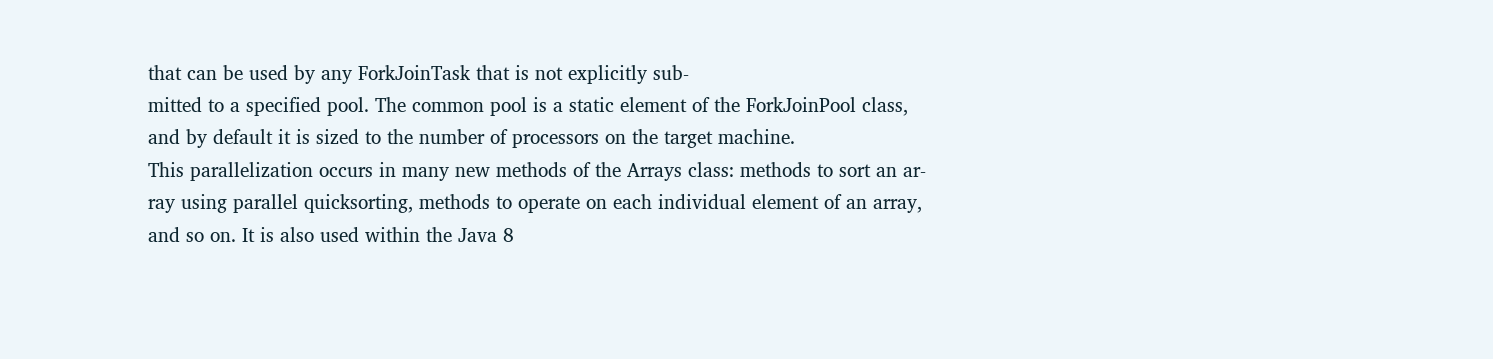that can be used by any ForkJoinTask that is not explicitly sub-
mitted to a specified pool. The common pool is a static element of the ForkJoinPool class,
and by default it is sized to the number of processors on the target machine.
This parallelization occurs in many new methods of the Arrays class: methods to sort an ar-
ray using parallel quicksorting, methods to operate on each individual element of an array,
and so on. It is also used within the Java 8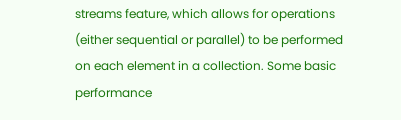streams feature, which allows for operations
(either sequential or parallel) to be performed on each element in a collection. Some basic
performance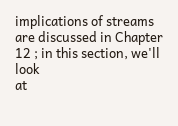implications of streams are discussed in Chapter 12 ; in this section, we'll look
at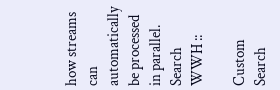how streams can automatically be processed in parallel.
Search WWH ::

Custom Search